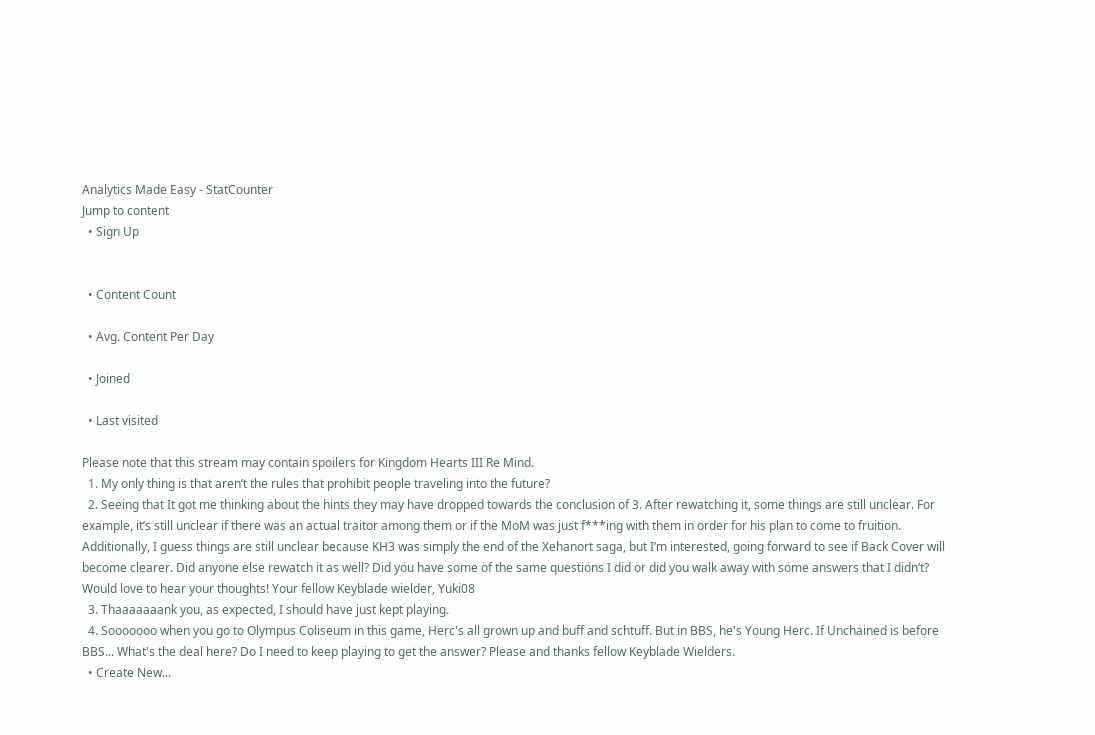Analytics Made Easy - StatCounter
Jump to content
  • Sign Up


  • Content Count

  • Avg. Content Per Day

  • Joined

  • Last visited

Please note that this stream may contain spoilers for Kingdom Hearts III Re Mind.
  1. My only thing is that aren’t the rules that prohibit people traveling into the future?
  2. Seeing that It got me thinking about the hints they may have dropped towards the conclusion of 3. After rewatching it, some things are still unclear. For example, it’s still unclear if there was an actual traitor among them or if the MoM was just f***ing with them in order for his plan to come to fruition. Additionally, I guess things are still unclear because KH3 was simply the end of the Xehanort saga, but I’m interested, going forward to see if Back Cover will become clearer. Did anyone else rewatch it as well? Did you have some of the same questions I did or did you walk away with some answers that I didn’t? Would love to hear your thoughts! Your fellow Keyblade wielder, Yuki08
  3. Thaaaaaaank you, as expected, I should have just kept playing.
  4. Sooooooo when you go to Olympus Coliseum in this game, Herc's all grown up and buff and schtuff. But in BBS, he's Young Herc. If Unchained is before BBS... What's the deal here? Do I need to keep playing to get the answer? Please and thanks fellow Keyblade Wielders.
  • Create New...